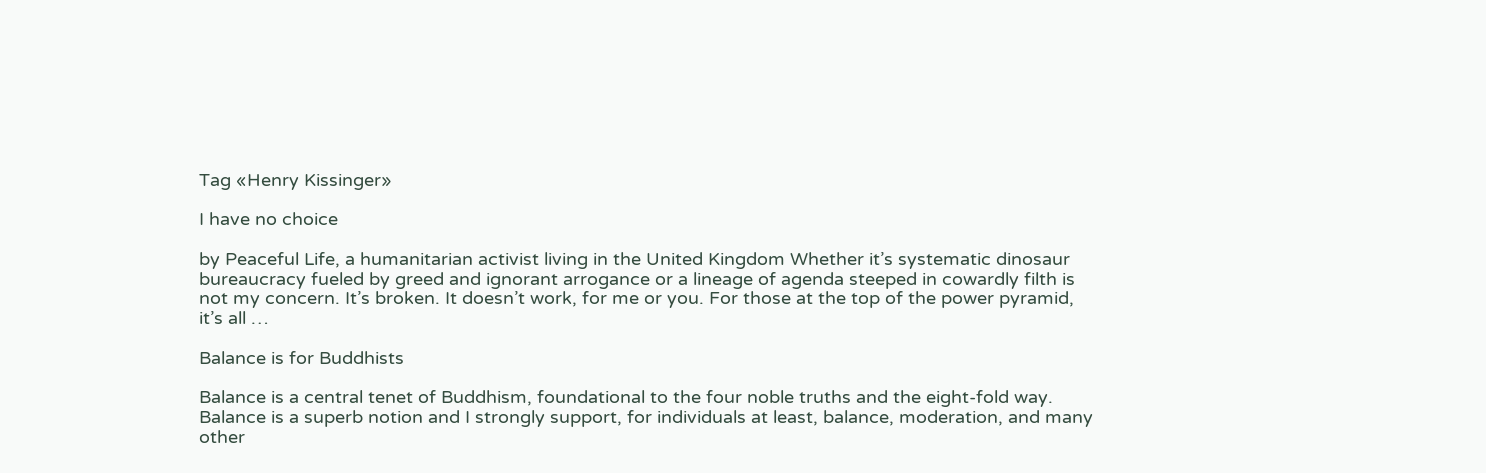Tag «Henry Kissinger»

I have no choice

by Peaceful Life, a humanitarian activist living in the United Kingdom Whether it’s systematic dinosaur bureaucracy fueled by greed and ignorant arrogance or a lineage of agenda steeped in cowardly filth is not my concern. It’s broken. It doesn’t work, for me or you. For those at the top of the power pyramid, it’s all …

Balance is for Buddhists

Balance is a central tenet of Buddhism, foundational to the four noble truths and the eight-fold way. Balance is a superb notion and I strongly support, for individuals at least, balance, moderation, and many other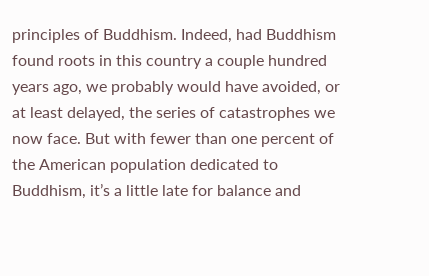principles of Buddhism. Indeed, had Buddhism found roots in this country a couple hundred years ago, we probably would have avoided, or at least delayed, the series of catastrophes we now face. But with fewer than one percent of the American population dedicated to Buddhism, it’s a little late for balance and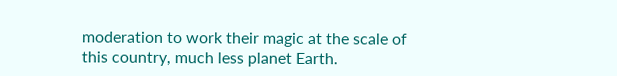moderation to work their magic at the scale of this country, much less planet Earth.